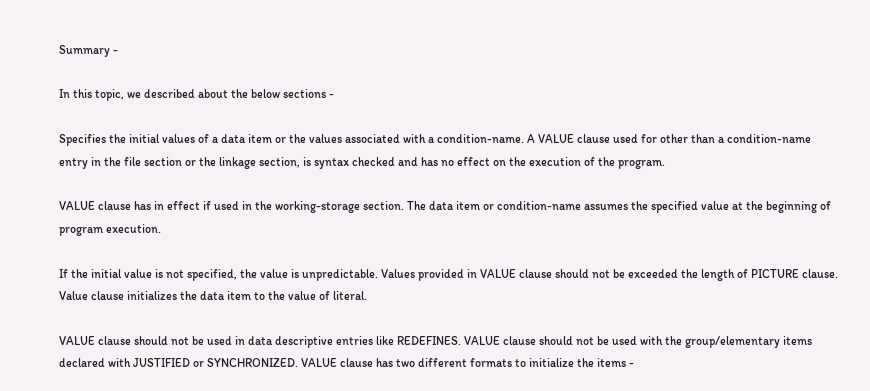Summary -

In this topic, we described about the below sections -

Specifies the initial values of a data item or the values associated with a condition-name. A VALUE clause used for other than a condition-name entry in the file section or the linkage section, is syntax checked and has no effect on the execution of the program.

VALUE clause has in effect if used in the working-storage section. The data item or condition-name assumes the specified value at the beginning of program execution.

If the initial value is not specified, the value is unpredictable. Values provided in VALUE clause should not be exceeded the length of PICTURE clause. Value clause initializes the data item to the value of literal.

VALUE clause should not be used in data descriptive entries like REDEFINES. VALUE clause should not be used with the group/elementary items declared with JUSTIFIED or SYNCHRONIZED. VALUE clause has two different formats to initialize the items -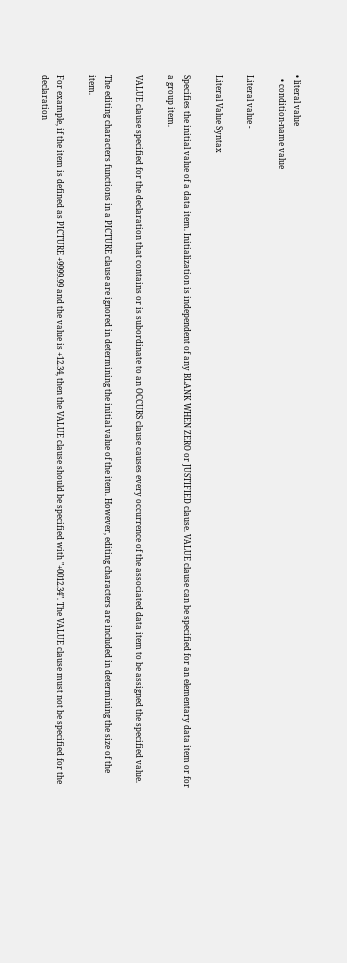• literal value
  • condition-name value

Literal value -

Literal Value Syntax

Specifies the initial value of a data item. Initialization is independent of any BLANK WHEN ZERO or JUSTIFIED clause. VALUE clause can be specified for an elementary data item or for a group item.

VALUE clause specified for the declaration that contains or is subordinate to an OCCURS clause causes every occurrence of the associated data item to be assigned the specified value.

The editing characters functions in a PICTURE clause are ignored in determining the initial value of the item. However, editing characters are included in determining the size of the item.

For example, if the item is defined as PICTURE +9999.99 and the value is +12.34, then the VALUE clause should be specified with "+0012.34". The VALUE clause must not be specified for the declaration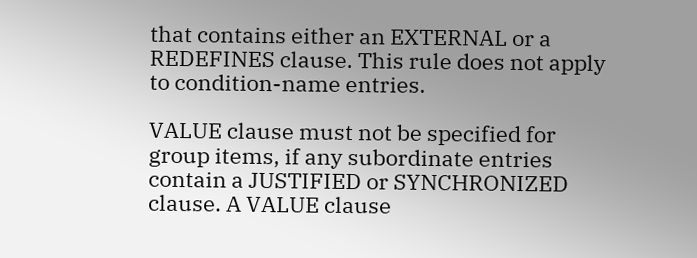that contains either an EXTERNAL or a REDEFINES clause. This rule does not apply to condition-name entries.

VALUE clause must not be specified for group items, if any subordinate entries contain a JUSTIFIED or SYNCHRONIZED clause. A VALUE clause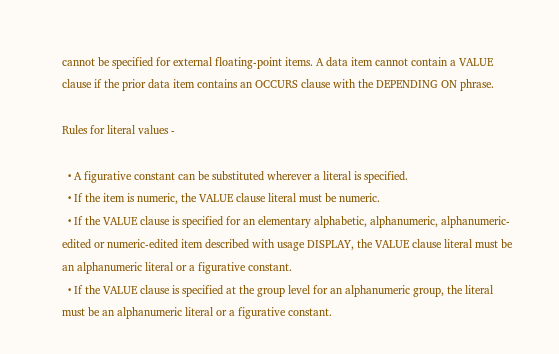cannot be specified for external floating-point items. A data item cannot contain a VALUE clause if the prior data item contains an OCCURS clause with the DEPENDING ON phrase.

Rules for literal values -

  • A figurative constant can be substituted wherever a literal is specified.
  • If the item is numeric, the VALUE clause literal must be numeric.
  • If the VALUE clause is specified for an elementary alphabetic, alphanumeric, alphanumeric-edited or numeric-edited item described with usage DISPLAY, the VALUE clause literal must be an alphanumeric literal or a figurative constant.
  • If the VALUE clause is specified at the group level for an alphanumeric group, the literal must be an alphanumeric literal or a figurative constant.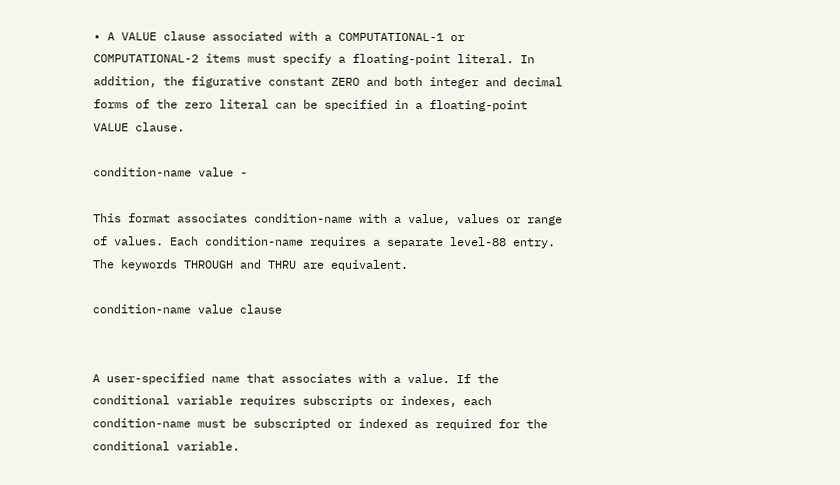• A VALUE clause associated with a COMPUTATIONAL-1 or COMPUTATIONAL-2 items must specify a floating-point literal. In addition, the figurative constant ZERO and both integer and decimal forms of the zero literal can be specified in a floating-point VALUE clause.

condition-name value -

This format associates condition-name with a value, values or range of values. Each condition-name requires a separate level-88 entry. The keywords THROUGH and THRU are equivalent.

condition-name value clause


A user-specified name that associates with a value. If the conditional variable requires subscripts or indexes, each condition-name must be subscripted or indexed as required for the conditional variable.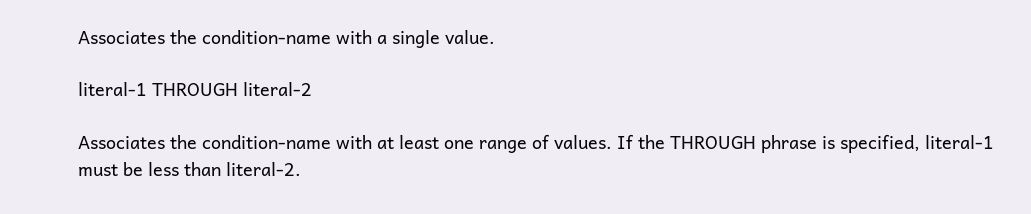Associates the condition-name with a single value.

literal-1 THROUGH literal-2

Associates the condition-name with at least one range of values. If the THROUGH phrase is specified, literal-1 must be less than literal-2.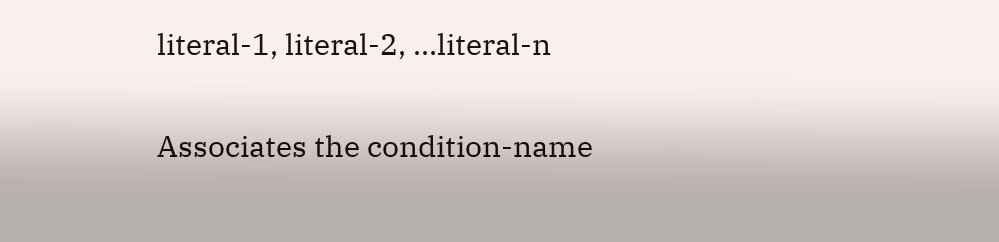literal-1, literal-2, ...literal-n

Associates the condition-name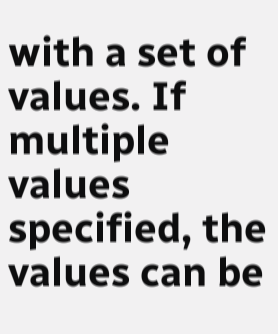with a set of values. If multiple values specified, the values can be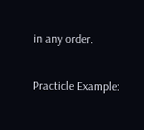in any order.

Practicle Example: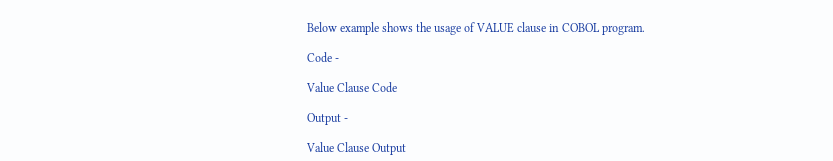Below example shows the usage of VALUE clause in COBOL program.

Code -

Value Clause Code

Output -

Value Clause Output